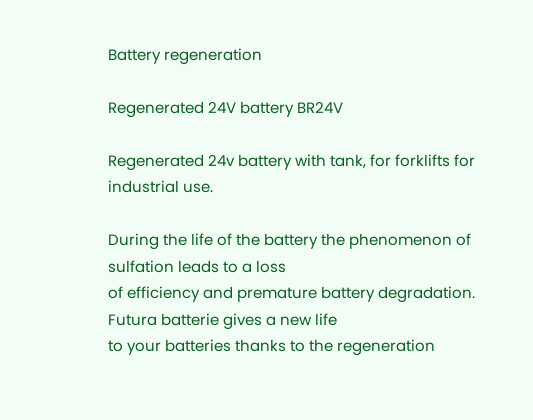Battery regeneration

Regenerated 24V battery BR24V

Regenerated 24v battery with tank, for forklifts for industrial use.

During the life of the battery the phenomenon of sulfation leads to a loss
of efficiency and premature battery degradation. Futura batterie gives a new life
to your batteries thanks to the regeneration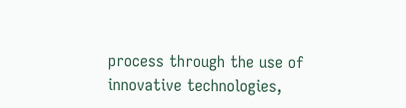process through the use of
innovative technologies,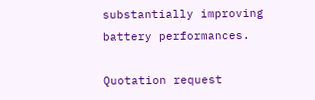substantially improving battery performances.

Quotation request